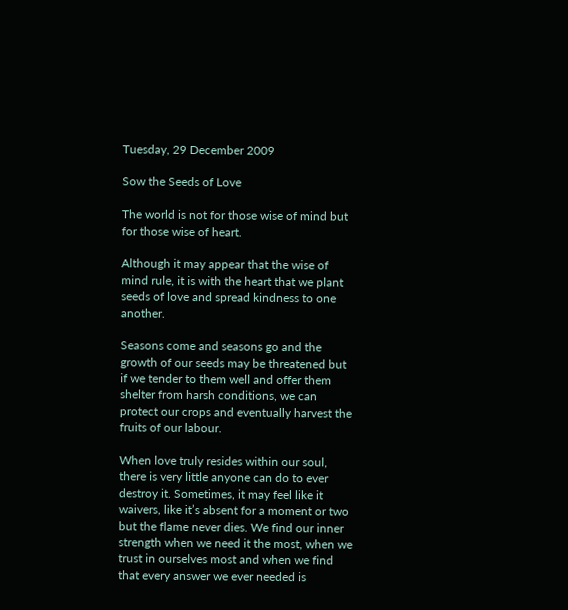Tuesday, 29 December 2009

Sow the Seeds of Love

The world is not for those wise of mind but for those wise of heart.

Although it may appear that the wise of mind rule, it is with the heart that we plant seeds of love and spread kindness to one another.

Seasons come and seasons go and the growth of our seeds may be threatened but if we tender to them well and offer them shelter from harsh conditions, we can protect our crops and eventually harvest the fruits of our labour.

When love truly resides within our soul, there is very little anyone can do to ever destroy it. Sometimes, it may feel like it waivers, like it’s absent for a moment or two but the flame never dies. We find our inner strength when we need it the most, when we trust in ourselves most and when we find that every answer we ever needed is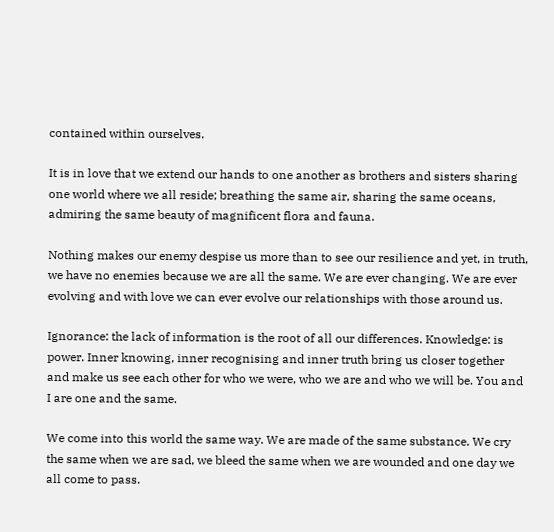contained within ourselves.

It is in love that we extend our hands to one another as brothers and sisters sharing one world where we all reside; breathing the same air, sharing the same oceans, admiring the same beauty of magnificent flora and fauna.

Nothing makes our enemy despise us more than to see our resilience and yet, in truth, we have no enemies because we are all the same. We are ever changing. We are ever evolving and with love we can ever evolve our relationships with those around us.

Ignorance: the lack of information is the root of all our differences. Knowledge: is power. Inner knowing, inner recognising and inner truth bring us closer together and make us see each other for who we were, who we are and who we will be. You and I are one and the same.

We come into this world the same way. We are made of the same substance. We cry the same when we are sad, we bleed the same when we are wounded and one day we all come to pass.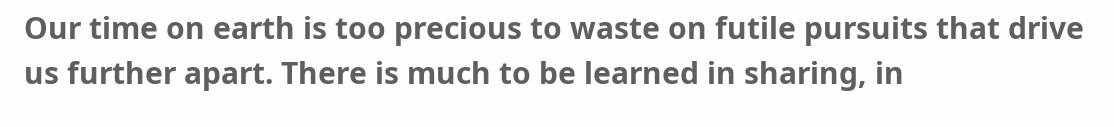Our time on earth is too precious to waste on futile pursuits that drive us further apart. There is much to be learned in sharing, in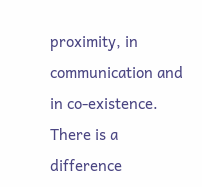proximity, in communication and in co-existence. There is a difference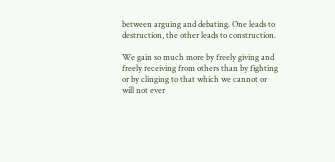between arguing and debating. One leads to destruction, the other leads to construction.

We gain so much more by freely giving and freely receiving from others than by fighting or by clinging to that which we cannot or will not ever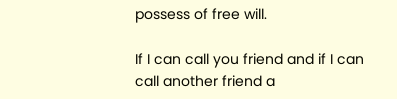possess of free will.

If I can call you friend and if I can call another friend a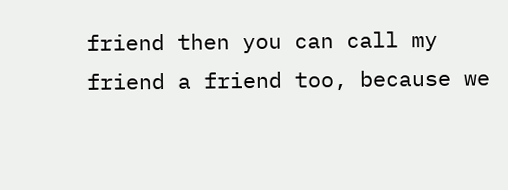friend then you can call my friend a friend too, because we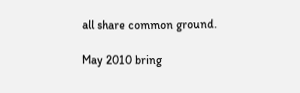all share common ground.

May 2010 bring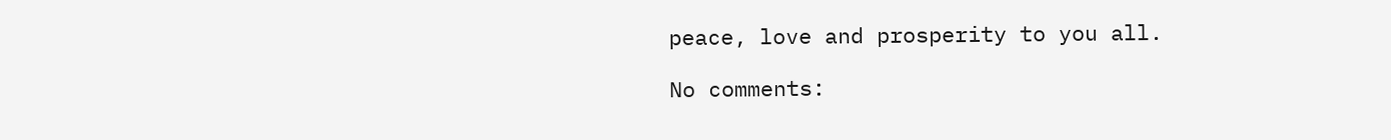peace, love and prosperity to you all.

No comments: